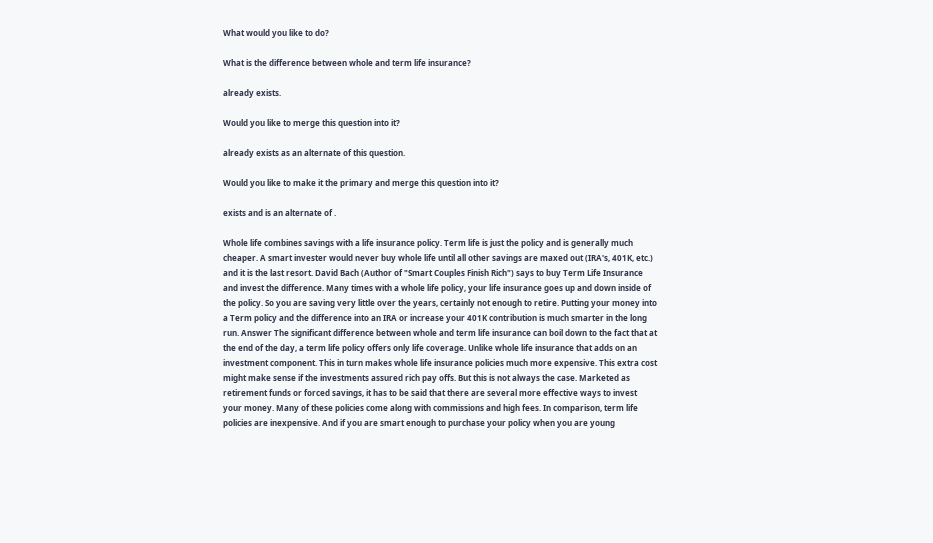What would you like to do?

What is the difference between whole and term life insurance?

already exists.

Would you like to merge this question into it?

already exists as an alternate of this question.

Would you like to make it the primary and merge this question into it?

exists and is an alternate of .

Whole life combines savings with a life insurance policy. Term life is just the policy and is generally much cheaper. A smart invester would never buy whole life until all other savings are maxed out (IRA's, 401K, etc.) and it is the last resort. David Bach (Author of "Smart Couples Finish Rich") says to buy Term Life Insurance and invest the difference. Many times with a whole life policy, your life insurance goes up and down inside of the policy. So you are saving very little over the years, certainly not enough to retire. Putting your money into a Term policy and the difference into an IRA or increase your 401K contribution is much smarter in the long run. Answer The significant difference between whole and term life insurance can boil down to the fact that at the end of the day, a term life policy offers only life coverage. Unlike whole life insurance that adds on an investment component. This in turn makes whole life insurance policies much more expensive. This extra cost might make sense if the investments assured rich pay offs. But this is not always the case. Marketed as retirement funds or forced savings, it has to be said that there are several more effective ways to invest your money. Many of these policies come along with commissions and high fees. In comparison, term life policies are inexpensive. And if you are smart enough to purchase your policy when you are young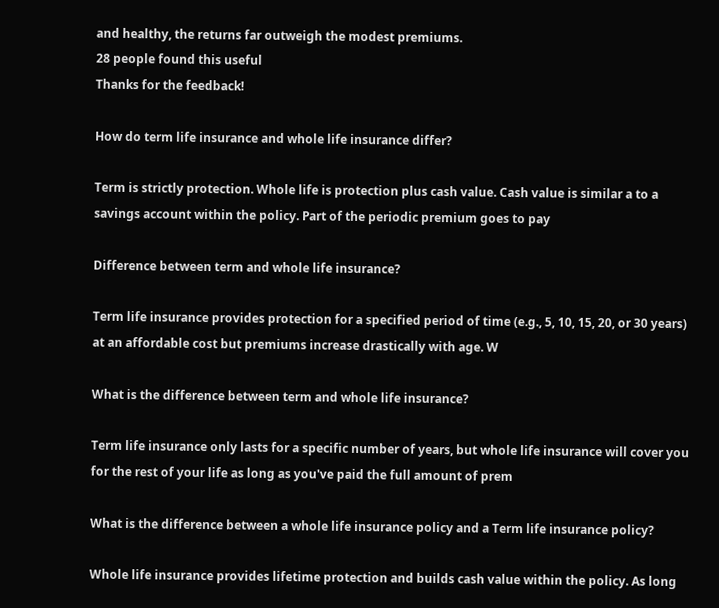and healthy, the returns far outweigh the modest premiums.
28 people found this useful
Thanks for the feedback!

How do term life insurance and whole life insurance differ?

Term is strictly protection. Whole life is protection plus cash value. Cash value is similar a to a savings account within the policy. Part of the periodic premium goes to pay

Difference between term and whole life insurance?

Term life insurance provides protection for a specified period of time (e.g., 5, 10, 15, 20, or 30 years) at an affordable cost but premiums increase drastically with age. W

What is the difference between term and whole life insurance?

Term life insurance only lasts for a specific number of years, but whole life insurance will cover you for the rest of your life as long as you've paid the full amount of prem

What is the difference between a whole life insurance policy and a Term life insurance policy?

Whole life insurance provides lifetime protection and builds cash value within the policy. As long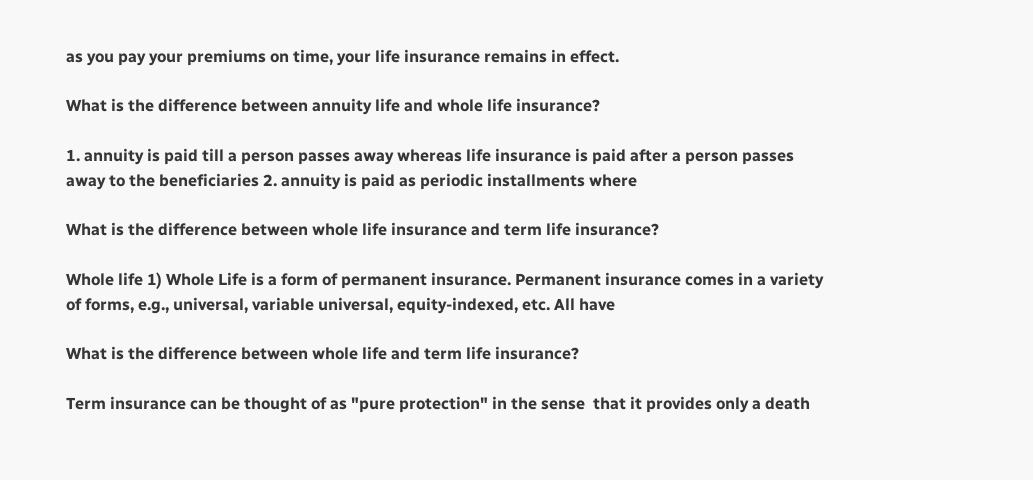as you pay your premiums on time, your life insurance remains in effect.

What is the difference between annuity life and whole life insurance?

1. annuity is paid till a person passes away whereas life insurance is paid after a person passes away to the beneficiaries 2. annuity is paid as periodic installments where

What is the difference between whole life insurance and term life insurance?

Whole life 1) Whole Life is a form of permanent insurance. Permanent insurance comes in a variety of forms, e.g., universal, variable universal, equity-indexed, etc. All have

What is the difference between whole life and term life insurance?

Term insurance can be thought of as "pure protection" in the sense  that it provides only a death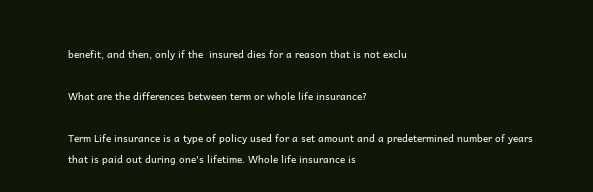benefit, and then, only if the  insured dies for a reason that is not exclu

What are the differences between term or whole life insurance?

Term Life insurance is a type of policy used for a set amount and a predetermined number of years that is paid out during one's lifetime. Whole life insurance is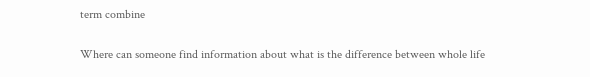term combine

Where can someone find information about what is the difference between whole life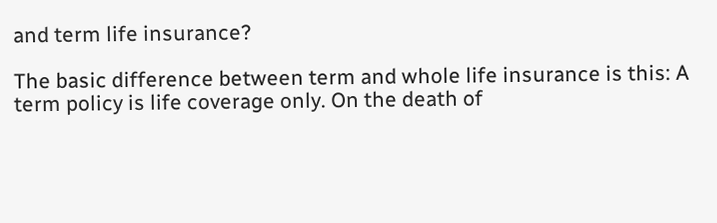and term life insurance?

The basic difference between term and whole life insurance is this: A term policy is life coverage only. On the death of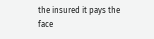the insured it pays the face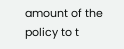amount of the policy to t